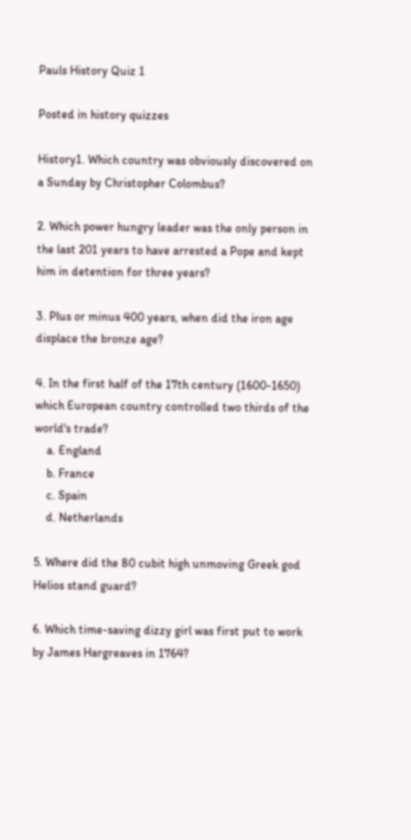Pauls History Quiz 1

Posted in history quizzes

History1. Which country was obviously discovered on a Sunday by Christopher Colombus?

2. Which power hungry leader was the only person in the last 201 years to have arrested a Pope and kept him in detention for three years?

3. Plus or minus 400 years, when did the iron age displace the bronze age?

4. In the first half of the 17th century (1600-1650) which European country controlled two thirds of the world's trade?
    a. England
    b. France
    c. Spain
    d. Netherlands

5. Where did the 80 cubit high unmoving Greek god Helios stand guard?

6. Which time-saving dizzy girl was first put to work by James Hargreaves in 1764?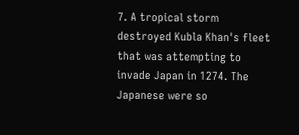7. A tropical storm destroyed Kubla Khan's fleet that was attempting to invade Japan in 1274. The Japanese were so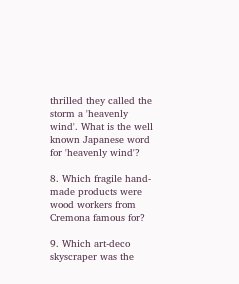thrilled they called the storm a 'heavenly wind'. What is the well known Japanese word for 'heavenly wind'?

8. Which fragile hand-made products were wood workers from Cremona famous for?

9. Which art-deco skyscraper was the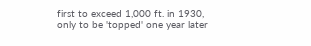first to exceed 1,000 ft. in 1930, only to be 'topped' one year later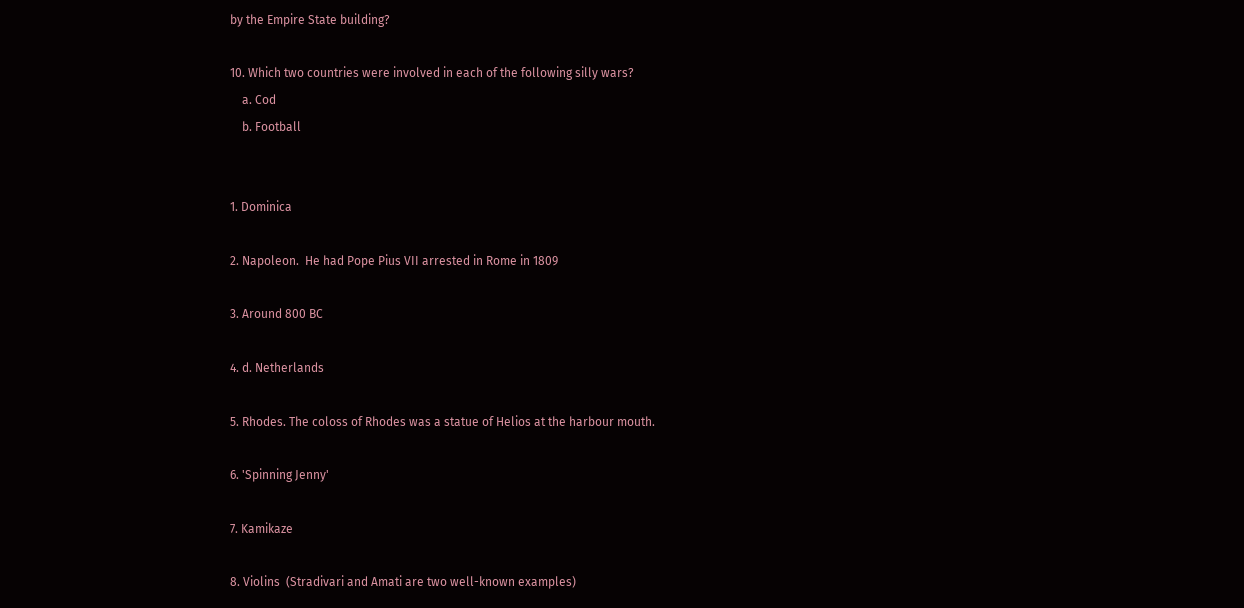by the Empire State building?

10. Which two countries were involved in each of the following silly wars?
    a. Cod
    b. Football


1. Dominica

2. Napoleon.  He had Pope Pius VII arrested in Rome in 1809

3. Around 800 BC

4. d. Netherlands

5. Rhodes. The coloss of Rhodes was a statue of Helios at the harbour mouth.

6. 'Spinning Jenny'

7. Kamikaze

8. Violins  (Stradivari and Amati are two well-known examples)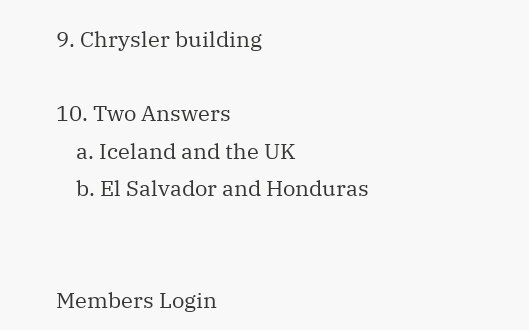9. Chrysler building

10. Two Answers
    a. Iceland and the UK
    b. El Salvador and Honduras


Members Login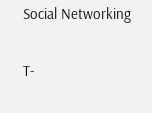Social Networking

T-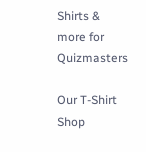Shirts & more for Quizmasters

Our T-Shirt Shop